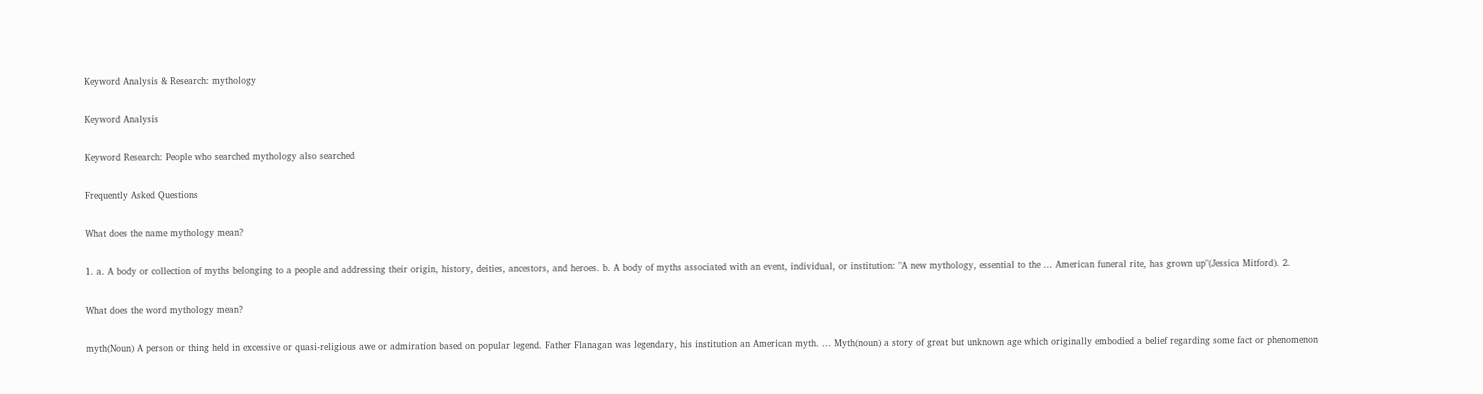Keyword Analysis & Research: mythology

Keyword Analysis

Keyword Research: People who searched mythology also searched

Frequently Asked Questions

What does the name mythology mean?

1. a. A body or collection of myths belonging to a people and addressing their origin, history, deities, ancestors, and heroes. b. A body of myths associated with an event, individual, or institution: "A new mythology, essential to the ... American funeral rite, has grown up"(Jessica Mitford). 2.

What does the word mythology mean?

myth(Noun) A person or thing held in excessive or quasi-religious awe or admiration based on popular legend. Father Flanagan was legendary, his institution an American myth. ... Myth(noun) a story of great but unknown age which originally embodied a belief regarding some fact or phenomenon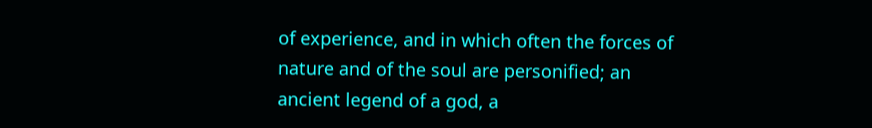of experience, and in which often the forces of nature and of the soul are personified; an ancient legend of a god, a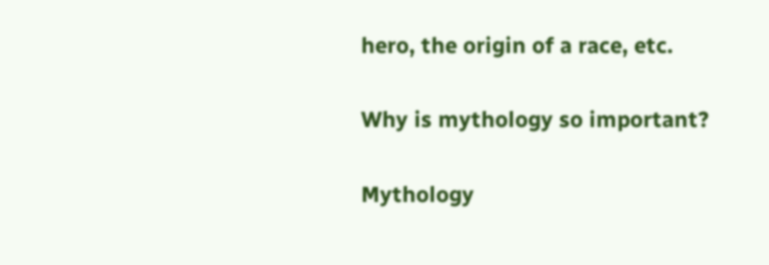hero, the origin of a race, etc.

Why is mythology so important?

Mythology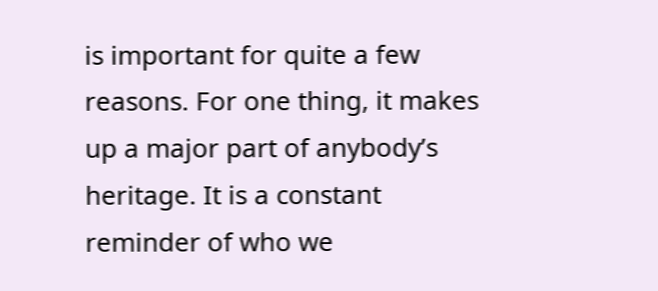is important for quite a few reasons. For one thing, it makes up a major part of anybody’s heritage. It is a constant reminder of who we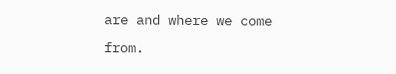are and where we come from.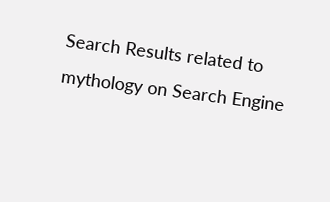Search Results related to mythology on Search Engine